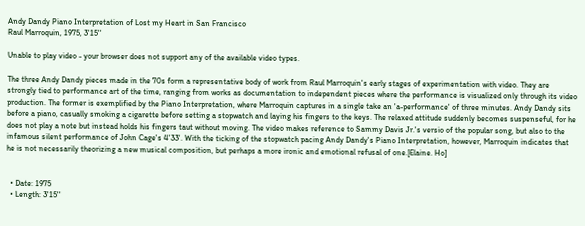Andy Dandy Piano Interpretation of Lost my Heart in San Francisco
Raul Marroquin, 1975, 3'15''

Unable to play video - your browser does not support any of the available video types.

The three Andy Dandy pieces made in the 70s form a representative body of work from Raul Marroquin's early stages of experimentation with video. They are strongly tied to performance art of the time, ranging from works as documentation to independent pieces where the performance is visualized only through its video production. The former is exemplified by the Piano Interpretation, where Marroquin captures in a single take an 'a-performance' of three minutes. Andy Dandy sits before a piano, casually smoking a cigarette before setting a stopwatch and laying his fingers to the keys. The relaxed attitude suddenly becomes suspenseful, for he does not play a note but instead holds his fingers taut without moving. The video makes reference to Sammy Davis Jr.'s versio of the popular song, but also to the infamous silent performance of John Cage's 4'33'. With the ticking of the stopwatch pacing Andy Dandy's Piano Interpretation, however, Marroquin indicates that he is not necessarily theorizing a new musical composition, but perhaps a more ironic and emotional refusal of one.[Elaine. Ho]


  • Date: 1975
  • Length: 3'15''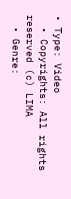• Type: Video
  • Copyrights: All rights reserved (c) LIMA
  • Genre: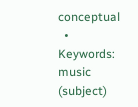conceptual
  • Keywords: music (subject)